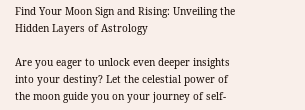Find Your Moon Sign and Rising: Unveiling the Hidden Layers of Astrology

Are you eager to unlock even deeper insights into your destiny? Let the celestial power of the moon guide you on your journey of self-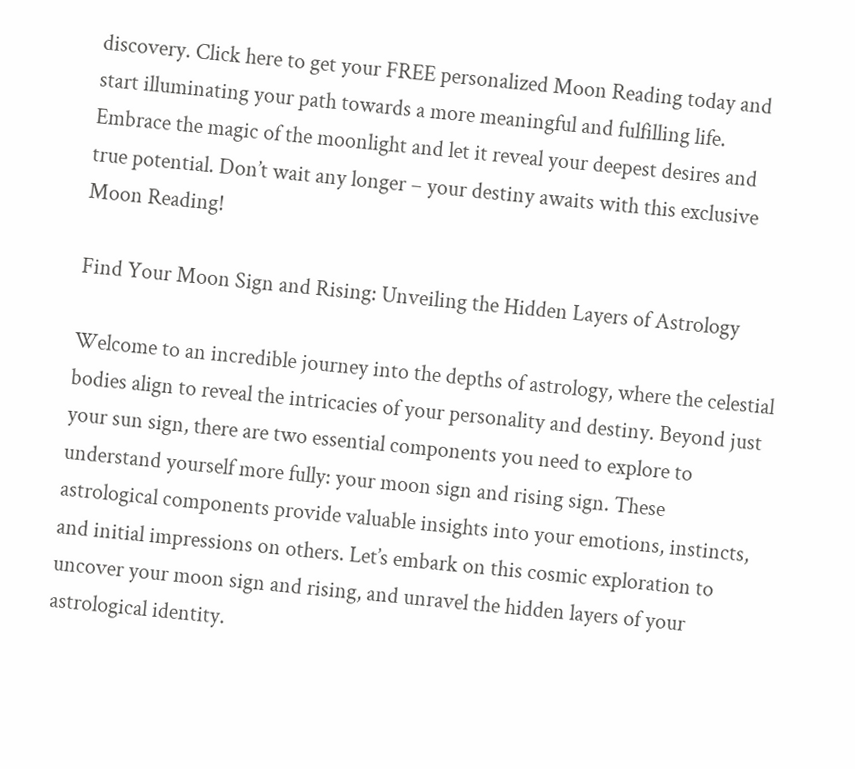discovery. Click here to get your FREE personalized Moon Reading today and start illuminating your path towards a more meaningful and fulfilling life. Embrace the magic of the moonlight and let it reveal your deepest desires and true potential. Don’t wait any longer – your destiny awaits with this exclusive Moon Reading!

Find Your Moon Sign and Rising: Unveiling the Hidden Layers of Astrology

Welcome to an incredible journey into the depths of astrology, where the celestial bodies align to reveal the intricacies of your personality and destiny. Beyond just your sun sign, there are two essential components you need to explore to understand yourself more fully: your moon sign and rising sign. These astrological components provide valuable insights into your emotions, instincts, and initial impressions on others. Let’s embark on this cosmic exploration to uncover your moon sign and rising, and unravel the hidden layers of your astrological identity.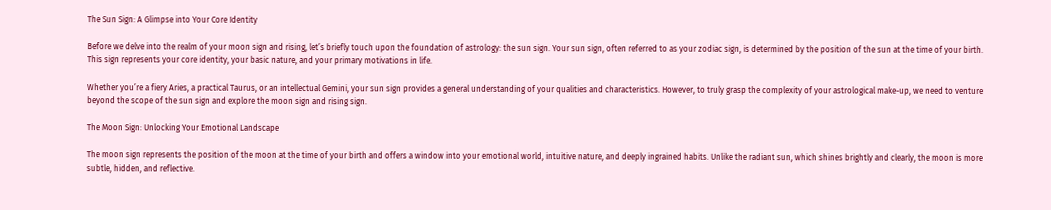The Sun Sign: A Glimpse into Your Core Identity

Before we delve into the realm of your moon sign and rising, let’s briefly touch upon the foundation of astrology: the sun sign. Your sun sign, often referred to as your zodiac sign, is determined by the position of the sun at the time of your birth. This sign represents your core identity, your basic nature, and your primary motivations in life.

Whether you’re a fiery Aries, a practical Taurus, or an intellectual Gemini, your sun sign provides a general understanding of your qualities and characteristics. However, to truly grasp the complexity of your astrological make-up, we need to venture beyond the scope of the sun sign and explore the moon sign and rising sign.

The Moon Sign: Unlocking Your Emotional Landscape

The moon sign represents the position of the moon at the time of your birth and offers a window into your emotional world, intuitive nature, and deeply ingrained habits. Unlike the radiant sun, which shines brightly and clearly, the moon is more subtle, hidden, and reflective.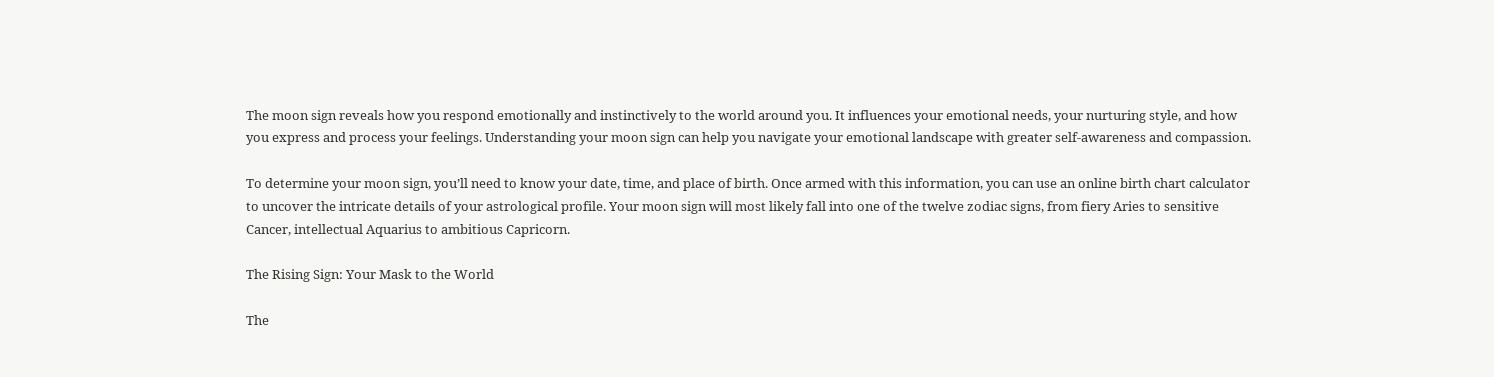The moon sign reveals how you respond emotionally and instinctively to the world around you. It influences your emotional needs, your nurturing style, and how you express and process your feelings. Understanding your moon sign can help you navigate your emotional landscape with greater self-awareness and compassion.

To determine your moon sign, you’ll need to know your date, time, and place of birth. Once armed with this information, you can use an online birth chart calculator to uncover the intricate details of your astrological profile. Your moon sign will most likely fall into one of the twelve zodiac signs, from fiery Aries to sensitive Cancer, intellectual Aquarius to ambitious Capricorn.

The Rising Sign: Your Mask to the World

The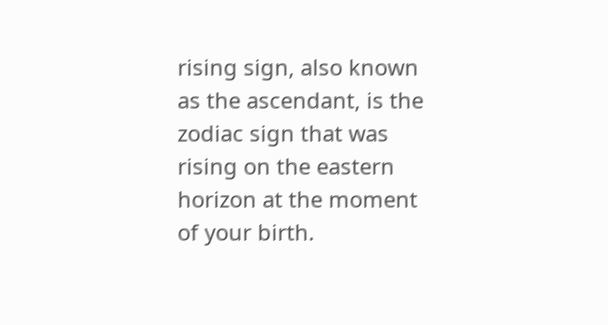rising sign, also known as the ascendant, is the zodiac sign that was rising on the eastern horizon at the moment of your birth.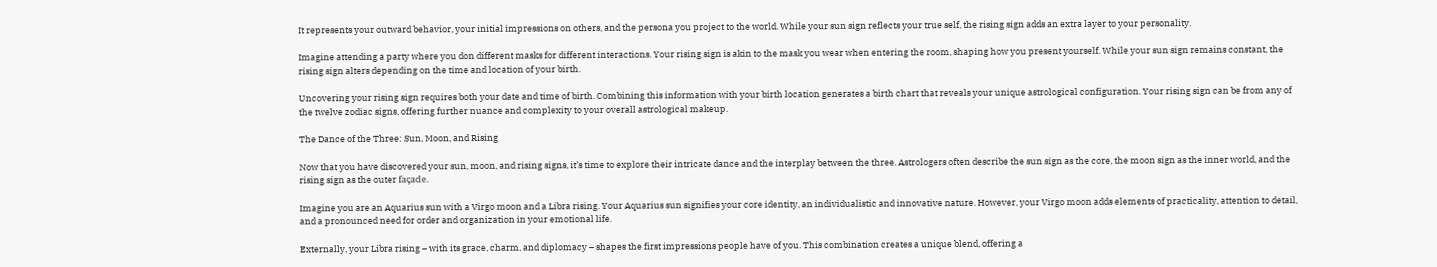It represents your outward behavior, your initial impressions on others, and the persona you project to the world. While your sun sign reflects your true self, the rising sign adds an extra layer to your personality.

Imagine attending a party where you don different masks for different interactions. Your rising sign is akin to the mask you wear when entering the room, shaping how you present yourself. While your sun sign remains constant, the rising sign alters depending on the time and location of your birth.

Uncovering your rising sign requires both your date and time of birth. Combining this information with your birth location generates a birth chart that reveals your unique astrological configuration. Your rising sign can be from any of the twelve zodiac signs, offering further nuance and complexity to your overall astrological makeup.

The Dance of the Three: Sun, Moon, and Rising

Now that you have discovered your sun, moon, and rising signs, it’s time to explore their intricate dance and the interplay between the three. Astrologers often describe the sun sign as the core, the moon sign as the inner world, and the rising sign as the outer façade.

Imagine you are an Aquarius sun with a Virgo moon and a Libra rising. Your Aquarius sun signifies your core identity, an individualistic and innovative nature. However, your Virgo moon adds elements of practicality, attention to detail, and a pronounced need for order and organization in your emotional life.

Externally, your Libra rising – with its grace, charm, and diplomacy – shapes the first impressions people have of you. This combination creates a unique blend, offering a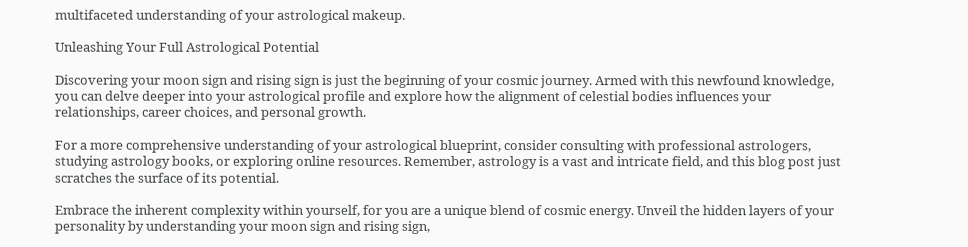multifaceted understanding of your astrological makeup.

Unleashing Your Full Astrological Potential

Discovering your moon sign and rising sign is just the beginning of your cosmic journey. Armed with this newfound knowledge, you can delve deeper into your astrological profile and explore how the alignment of celestial bodies influences your relationships, career choices, and personal growth.

For a more comprehensive understanding of your astrological blueprint, consider consulting with professional astrologers, studying astrology books, or exploring online resources. Remember, astrology is a vast and intricate field, and this blog post just scratches the surface of its potential.

Embrace the inherent complexity within yourself, for you are a unique blend of cosmic energy. Unveil the hidden layers of your personality by understanding your moon sign and rising sign,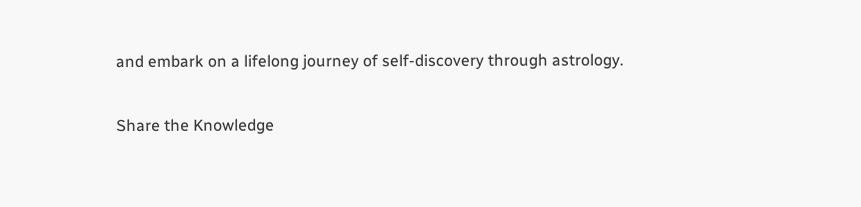and embark on a lifelong journey of self-discovery through astrology.

Share the Knowledge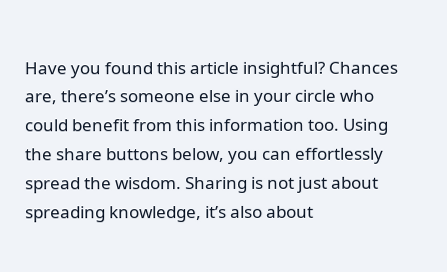Have you found this article insightful? Chances are, there’s someone else in your circle who could benefit from this information too. Using the share buttons below, you can effortlessly spread the wisdom. Sharing is not just about spreading knowledge, it’s also about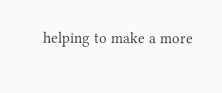helping to make a more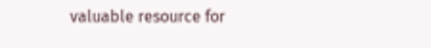valuable resource for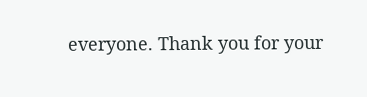everyone. Thank you for your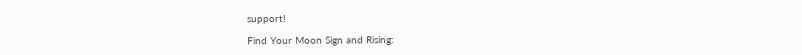support!

Find Your Moon Sign and Rising: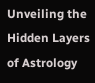Unveiling the Hidden Layers of Astrology